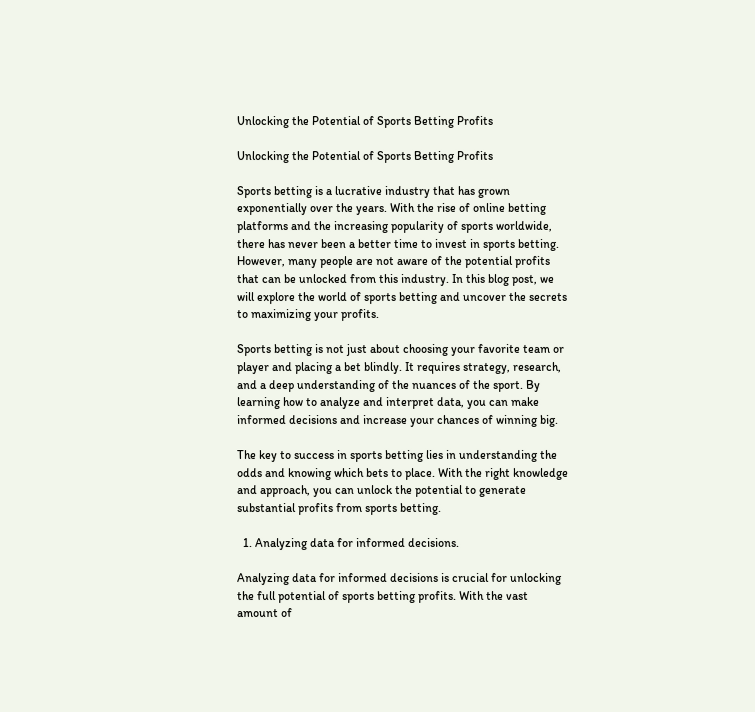Unlocking the Potential of Sports Betting Profits

Unlocking the Potential of Sports Betting Profits

Sports betting is a lucrative industry that has grown exponentially over the years. With the rise of online betting platforms and the increasing popularity of sports worldwide, there has never been a better time to invest in sports betting. However, many people are not aware of the potential profits that can be unlocked from this industry. In this blog post, we will explore the world of sports betting and uncover the secrets to maximizing your profits.

Sports betting is not just about choosing your favorite team or player and placing a bet blindly. It requires strategy, research, and a deep understanding of the nuances of the sport. By learning how to analyze and interpret data, you can make informed decisions and increase your chances of winning big.

The key to success in sports betting lies in understanding the odds and knowing which bets to place. With the right knowledge and approach, you can unlock the potential to generate substantial profits from sports betting.

  1. Analyzing data for informed decisions.

Analyzing data for informed decisions is crucial for unlocking the full potential of sports betting profits. With the vast amount of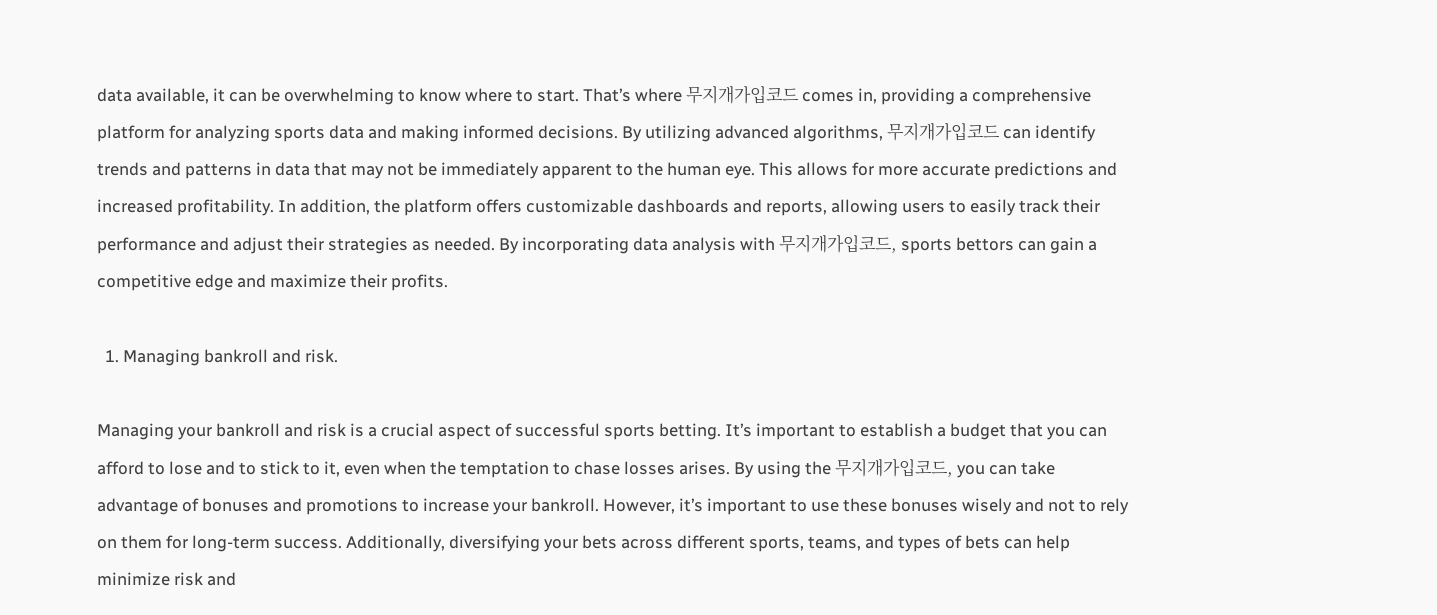data available, it can be overwhelming to know where to start. That’s where 무지개가입코드 comes in, providing a comprehensive platform for analyzing sports data and making informed decisions. By utilizing advanced algorithms, 무지개가입코드 can identify trends and patterns in data that may not be immediately apparent to the human eye. This allows for more accurate predictions and increased profitability. In addition, the platform offers customizable dashboards and reports, allowing users to easily track their performance and adjust their strategies as needed. By incorporating data analysis with 무지개가입코드, sports bettors can gain a competitive edge and maximize their profits.

  1. Managing bankroll and risk.

Managing your bankroll and risk is a crucial aspect of successful sports betting. It’s important to establish a budget that you can afford to lose and to stick to it, even when the temptation to chase losses arises. By using the 무지개가입코드, you can take advantage of bonuses and promotions to increase your bankroll. However, it’s important to use these bonuses wisely and not to rely on them for long-term success. Additionally, diversifying your bets across different sports, teams, and types of bets can help minimize risk and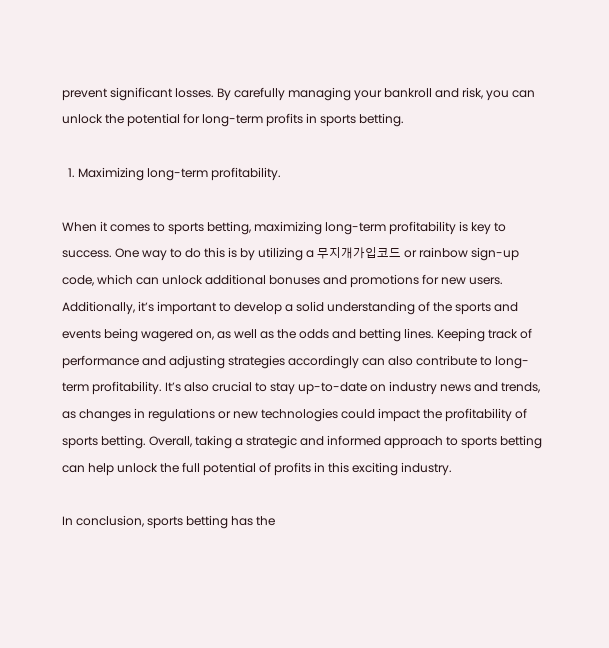prevent significant losses. By carefully managing your bankroll and risk, you can unlock the potential for long-term profits in sports betting.

  1. Maximizing long-term profitability.

When it comes to sports betting, maximizing long-term profitability is key to success. One way to do this is by utilizing a 무지개가입코드 or rainbow sign-up code, which can unlock additional bonuses and promotions for new users. Additionally, it’s important to develop a solid understanding of the sports and events being wagered on, as well as the odds and betting lines. Keeping track of performance and adjusting strategies accordingly can also contribute to long-term profitability. It’s also crucial to stay up-to-date on industry news and trends, as changes in regulations or new technologies could impact the profitability of sports betting. Overall, taking a strategic and informed approach to sports betting can help unlock the full potential of profits in this exciting industry.

In conclusion, sports betting has the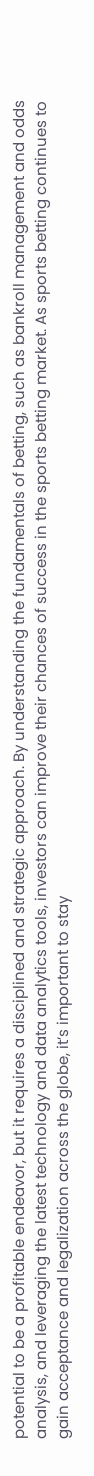potential to be a profitable endeavor, but it requires a disciplined and strategic approach. By understanding the fundamentals of betting, such as bankroll management and odds analysis, and leveraging the latest technology and data analytics tools, investors can improve their chances of success in the sports betting market. As sports betting continues to gain acceptance and legalization across the globe, it’s important to stay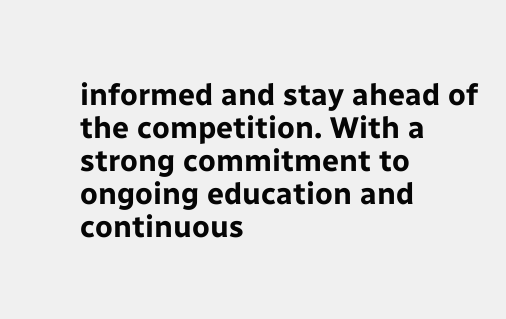informed and stay ahead of the competition. With a strong commitment to ongoing education and continuous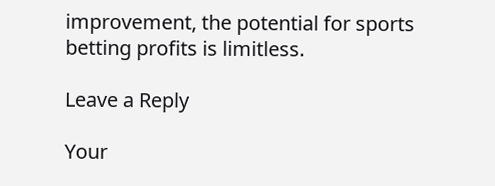improvement, the potential for sports betting profits is limitless.

Leave a Reply

Your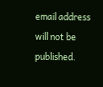email address will not be published.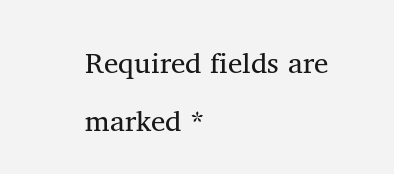Required fields are marked *